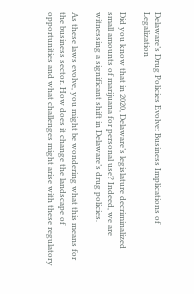Delaware’s Drug Policies Evolve: Business Implications of Legalization

Did you know that in 2020, Delaware’s legislature decriminalized small amounts of marijuana for personal use? Indeed, we are witnessing a significant shift in Delaware’s drug policies.

As these laws evolve, you might be wondering what this means for the business sector. How does it change the landscape of opportunities and what challenges might arise with these regulatory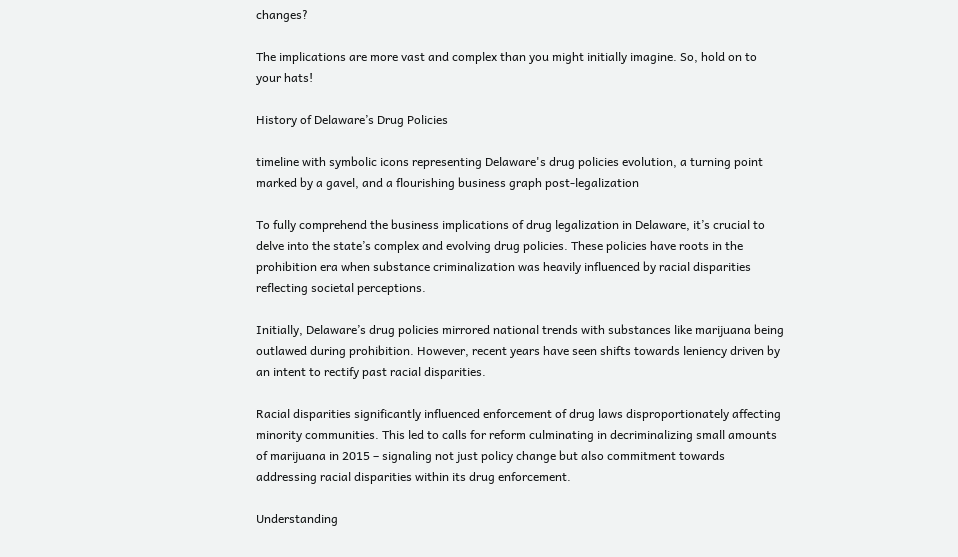changes?

The implications are more vast and complex than you might initially imagine. So, hold on to your hats!

History of Delaware’s Drug Policies

timeline with symbolic icons representing Delaware's drug policies evolution, a turning point marked by a gavel, and a flourishing business graph post-legalization

To fully comprehend the business implications of drug legalization in Delaware, it’s crucial to delve into the state’s complex and evolving drug policies. These policies have roots in the prohibition era when substance criminalization was heavily influenced by racial disparities reflecting societal perceptions.

Initially, Delaware’s drug policies mirrored national trends with substances like marijuana being outlawed during prohibition. However, recent years have seen shifts towards leniency driven by an intent to rectify past racial disparities.

Racial disparities significantly influenced enforcement of drug laws disproportionately affecting minority communities. This led to calls for reform culminating in decriminalizing small amounts of marijuana in 2015 – signaling not just policy change but also commitment towards addressing racial disparities within its drug enforcement.

Understanding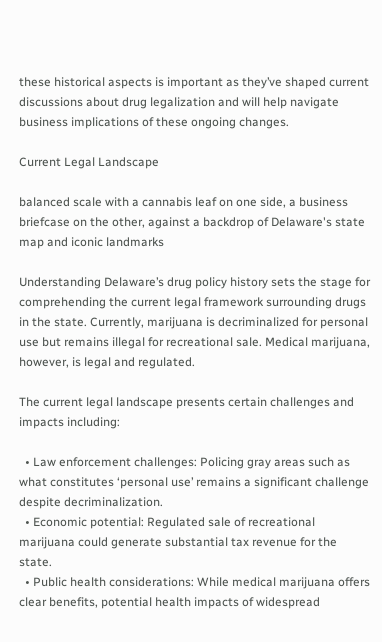these historical aspects is important as they’ve shaped current discussions about drug legalization and will help navigate business implications of these ongoing changes.

Current Legal Landscape

balanced scale with a cannabis leaf on one side, a business briefcase on the other, against a backdrop of Delaware's state map and iconic landmarks

Understanding Delaware’s drug policy history sets the stage for comprehending the current legal framework surrounding drugs in the state. Currently, marijuana is decriminalized for personal use but remains illegal for recreational sale. Medical marijuana, however, is legal and regulated.

The current legal landscape presents certain challenges and impacts including:

  • Law enforcement challenges: Policing gray areas such as what constitutes ‘personal use’ remains a significant challenge despite decriminalization.
  • Economic potential: Regulated sale of recreational marijuana could generate substantial tax revenue for the state.
  • Public health considerations: While medical marijuana offers clear benefits, potential health impacts of widespread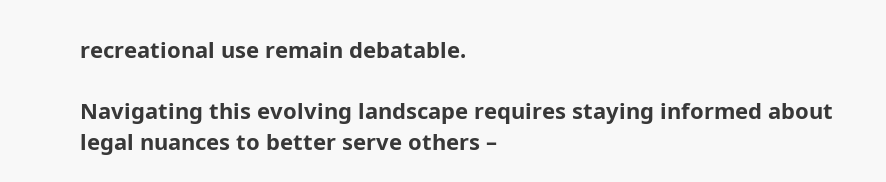recreational use remain debatable.

Navigating this evolving landscape requires staying informed about legal nuances to better serve others –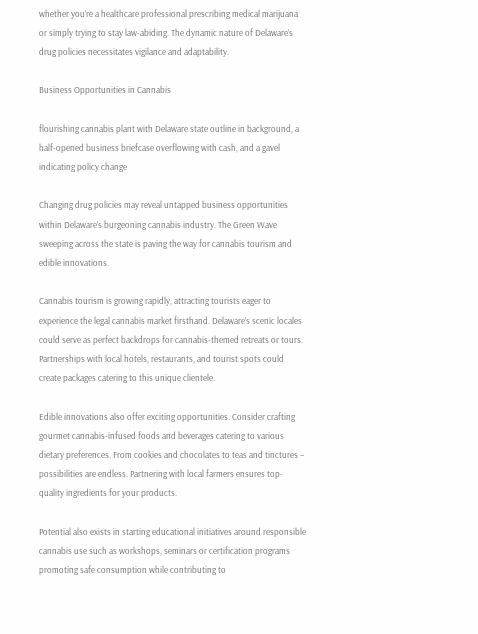whether you’re a healthcare professional prescribing medical marijuana or simply trying to stay law-abiding. The dynamic nature of Delaware’s drug policies necessitates vigilance and adaptability.

Business Opportunities in Cannabis

flourishing cannabis plant with Delaware state outline in background, a half-opened business briefcase overflowing with cash, and a gavel indicating policy change

Changing drug policies may reveal untapped business opportunities within Delaware’s burgeoning cannabis industry. The Green Wave sweeping across the state is paving the way for cannabis tourism and edible innovations.

Cannabis tourism is growing rapidly, attracting tourists eager to experience the legal cannabis market firsthand. Delaware’s scenic locales could serve as perfect backdrops for cannabis-themed retreats or tours. Partnerships with local hotels, restaurants, and tourist spots could create packages catering to this unique clientele.

Edible innovations also offer exciting opportunities. Consider crafting gourmet cannabis-infused foods and beverages catering to various dietary preferences. From cookies and chocolates to teas and tinctures – possibilities are endless. Partnering with local farmers ensures top-quality ingredients for your products.

Potential also exists in starting educational initiatives around responsible cannabis use such as workshops, seminars or certification programs promoting safe consumption while contributing to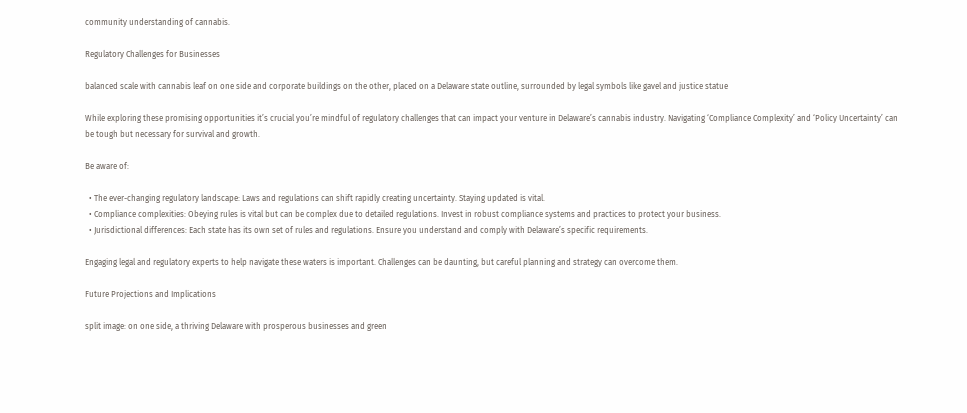community understanding of cannabis.

Regulatory Challenges for Businesses

balanced scale with cannabis leaf on one side and corporate buildings on the other, placed on a Delaware state outline, surrounded by legal symbols like gavel and justice statue

While exploring these promising opportunities it’s crucial you’re mindful of regulatory challenges that can impact your venture in Delaware’s cannabis industry. Navigating ‘Compliance Complexity’ and ‘Policy Uncertainty’ can be tough but necessary for survival and growth.

Be aware of:

  • The ever-changing regulatory landscape: Laws and regulations can shift rapidly creating uncertainty. Staying updated is vital.
  • Compliance complexities: Obeying rules is vital but can be complex due to detailed regulations. Invest in robust compliance systems and practices to protect your business.
  • Jurisdictional differences: Each state has its own set of rules and regulations. Ensure you understand and comply with Delaware’s specific requirements.

Engaging legal and regulatory experts to help navigate these waters is important. Challenges can be daunting, but careful planning and strategy can overcome them.

Future Projections and Implications

split image: on one side, a thriving Delaware with prosperous businesses and green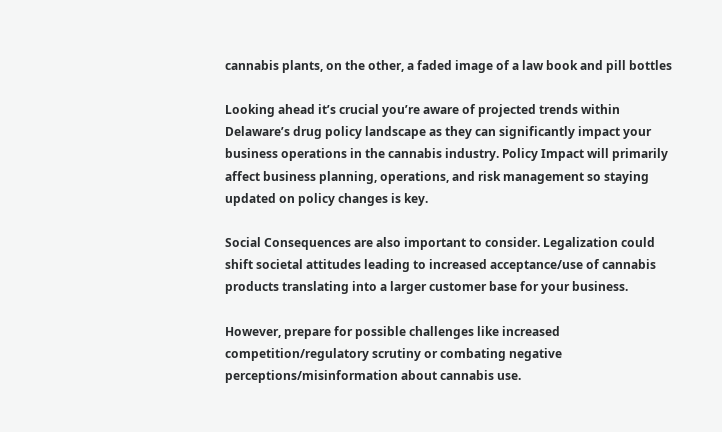cannabis plants, on the other, a faded image of a law book and pill bottles

Looking ahead it’s crucial you’re aware of projected trends within Delaware’s drug policy landscape as they can significantly impact your business operations in the cannabis industry. Policy Impact will primarily affect business planning, operations, and risk management so staying updated on policy changes is key.

Social Consequences are also important to consider. Legalization could shift societal attitudes leading to increased acceptance/use of cannabis products translating into a larger customer base for your business.

However, prepare for possible challenges like increased competition/regulatory scrutiny or combating negative perceptions/misinformation about cannabis use.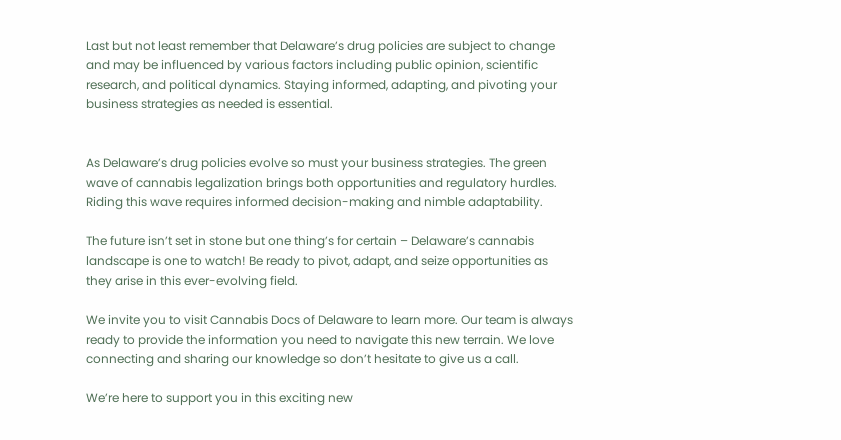Last but not least remember that Delaware’s drug policies are subject to change and may be influenced by various factors including public opinion, scientific research, and political dynamics. Staying informed, adapting, and pivoting your business strategies as needed is essential.


As Delaware’s drug policies evolve so must your business strategies. The green wave of cannabis legalization brings both opportunities and regulatory hurdles. Riding this wave requires informed decision-making and nimble adaptability.

The future isn’t set in stone but one thing’s for certain – Delaware’s cannabis landscape is one to watch! Be ready to pivot, adapt, and seize opportunities as they arise in this ever-evolving field.

We invite you to visit Cannabis Docs of Delaware to learn more. Our team is always ready to provide the information you need to navigate this new terrain. We love connecting and sharing our knowledge so don’t hesitate to give us a call.

We’re here to support you in this exciting new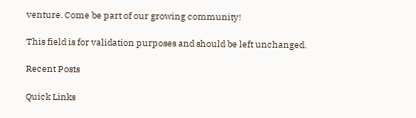venture. Come be part of our growing community!

This field is for validation purposes and should be left unchanged.

Recent Posts

Quick Links